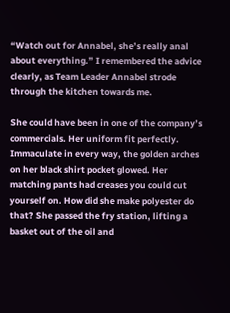“Watch out for Annabel, she’s really anal about everything.” I remembered the advice clearly, as Team Leader Annabel strode through the kitchen towards me.

She could have been in one of the company’s commercials. Her uniform fit perfectly. Immaculate in every way, the golden arches on her black shirt pocket glowed. Her matching pants had creases you could cut yourself on. How did she make polyester do that? She passed the fry station, lifting a basket out of the oil and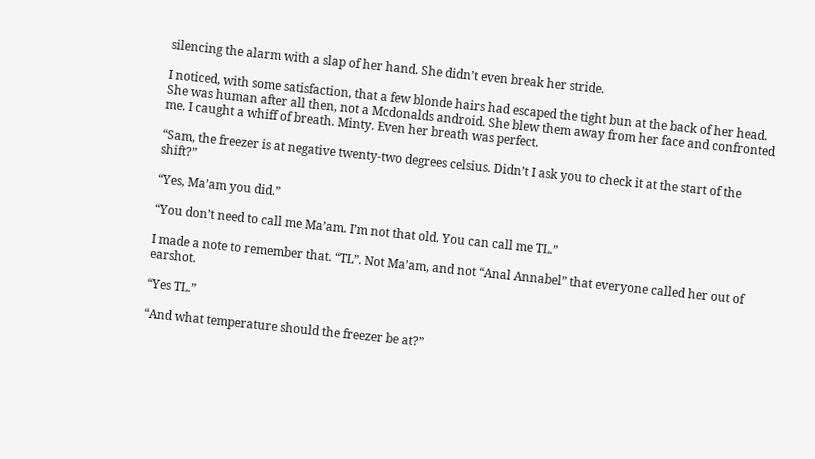silencing the alarm with a slap of her hand. She didn’t even break her stride.

I noticed, with some satisfaction, that a few blonde hairs had escaped the tight bun at the back of her head. She was human after all then, not a Mcdonalds android. She blew them away from her face and confronted me. I caught a whiff of breath. Minty. Even her breath was perfect.

“Sam, the freezer is at negative twenty-two degrees celsius. Didn’t I ask you to check it at the start of the shift?”

“Yes, Ma’am you did.”

“You don’t need to call me Ma’am. I’m not that old. You can call me TL.”

I made a note to remember that. “TL”. Not Ma’am, and not “Anal Annabel” that everyone called her out of earshot.

“Yes TL.”

“And what temperature should the freezer be at?”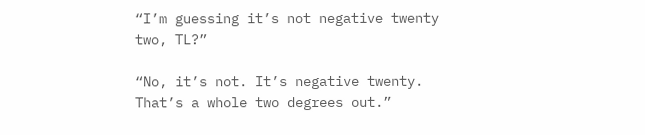“I’m guessing it’s not negative twenty two, TL?”

“No, it’s not. It’s negative twenty. That’s a whole two degrees out.”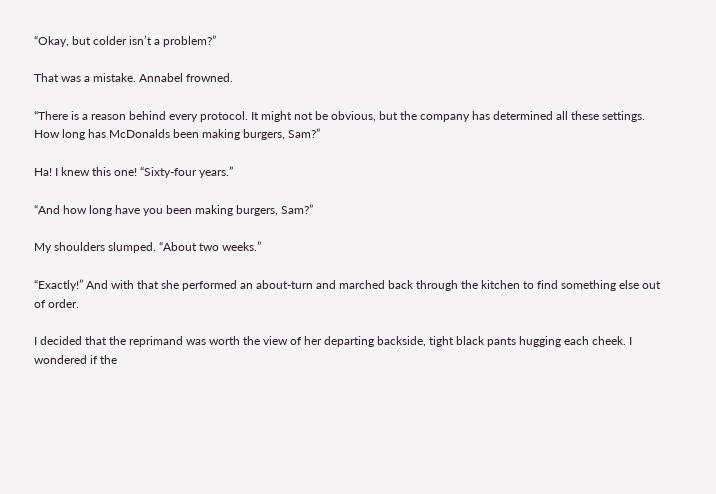“Okay, but colder isn’t a problem?”

That was a mistake. Annabel frowned.

“There is a reason behind every protocol. It might not be obvious, but the company has determined all these settings. How long has McDonalds been making burgers, Sam?”

Ha! I knew this one! “Sixty-four years.”

“And how long have you been making burgers, Sam?”

My shoulders slumped. “About two weeks.”

“Exactly!” And with that she performed an about-turn and marched back through the kitchen to find something else out of order.

I decided that the reprimand was worth the view of her departing backside, tight black pants hugging each cheek. I wondered if the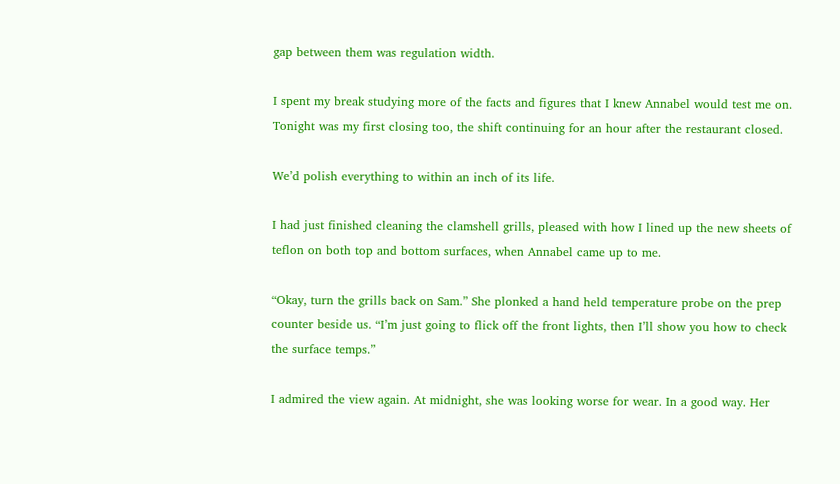gap between them was regulation width.

I spent my break studying more of the facts and figures that I knew Annabel would test me on. Tonight was my first closing too, the shift continuing for an hour after the restaurant closed.

We’d polish everything to within an inch of its life.

I had just finished cleaning the clamshell grills, pleased with how I lined up the new sheets of teflon on both top and bottom surfaces, when Annabel came up to me.

“Okay, turn the grills back on Sam.” She plonked a hand held temperature probe on the prep counter beside us. “I’m just going to flick off the front lights, then I’ll show you how to check the surface temps.”

I admired the view again. At midnight, she was looking worse for wear. In a good way. Her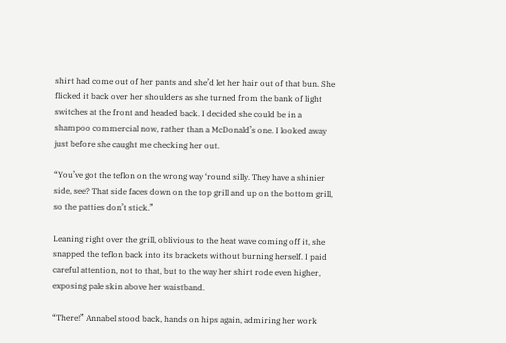shirt had come out of her pants and she’d let her hair out of that bun. She flicked it back over her shoulders as she turned from the bank of light switches at the front and headed back. I decided she could be in a shampoo commercial now, rather than a McDonald’s one. I looked away just before she caught me checking her out.

“You’ve got the teflon on the wrong way ‘round silly. They have a shinier side, see? That side faces down on the top grill and up on the bottom grill, so the patties don’t stick.”

Leaning right over the grill, oblivious to the heat wave coming off it, she snapped the teflon back into its brackets without burning herself. I paid careful attention, not to that, but to the way her shirt rode even higher, exposing pale skin above her waistband.

“There!” Annabel stood back, hands on hips again, admiring her work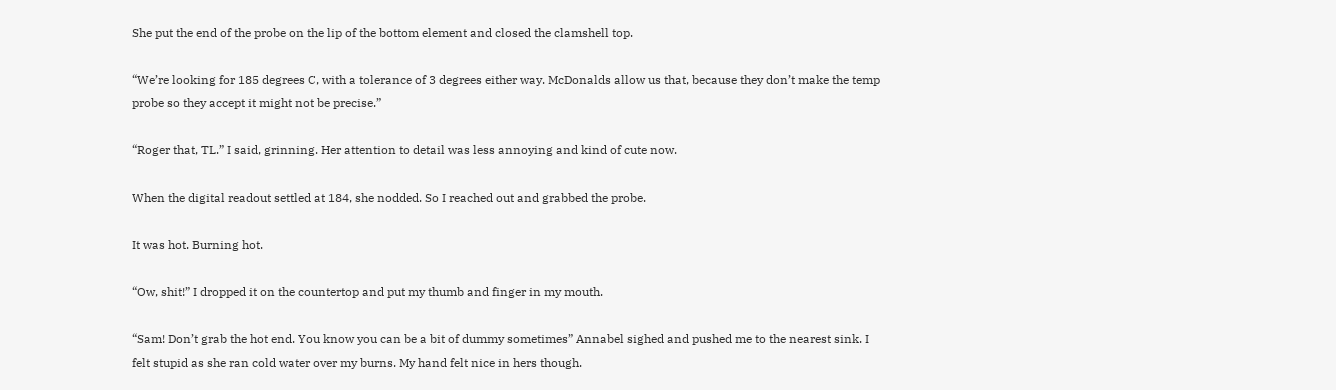She put the end of the probe on the lip of the bottom element and closed the clamshell top.

“We’re looking for 185 degrees C, with a tolerance of 3 degrees either way. McDonalds allow us that, because they don’t make the temp probe so they accept it might not be precise.”

“Roger that, TL.” I said, grinning. Her attention to detail was less annoying and kind of cute now.

When the digital readout settled at 184, she nodded. So I reached out and grabbed the probe.

It was hot. Burning hot.

“Ow, shit!” I dropped it on the countertop and put my thumb and finger in my mouth.

“Sam! Don’t grab the hot end. You know you can be a bit of dummy sometimes” Annabel sighed and pushed me to the nearest sink. I felt stupid as she ran cold water over my burns. My hand felt nice in hers though.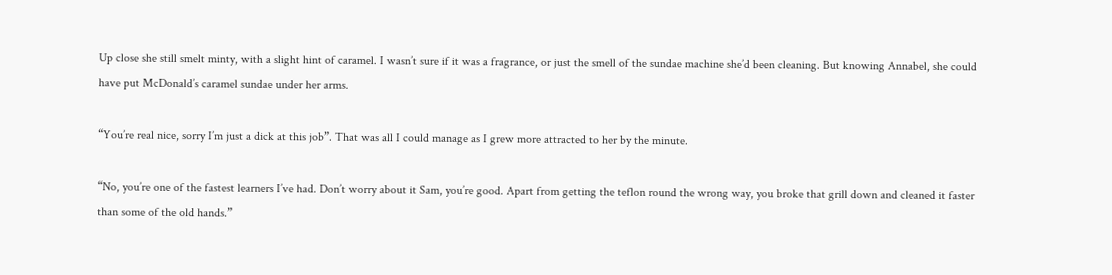Up close she still smelt minty, with a slight hint of caramel. I wasn’t sure if it was a fragrance, or just the smell of the sundae machine she’d been cleaning. But knowing Annabel, she could have put McDonald’s caramel sundae under her arms.

“You’re real nice, sorry I’m just a dick at this job”. That was all I could manage as I grew more attracted to her by the minute.

“No, you’re one of the fastest learners I’ve had. Don’t worry about it Sam, you’re good. Apart from getting the teflon round the wrong way, you broke that grill down and cleaned it faster than some of the old hands.”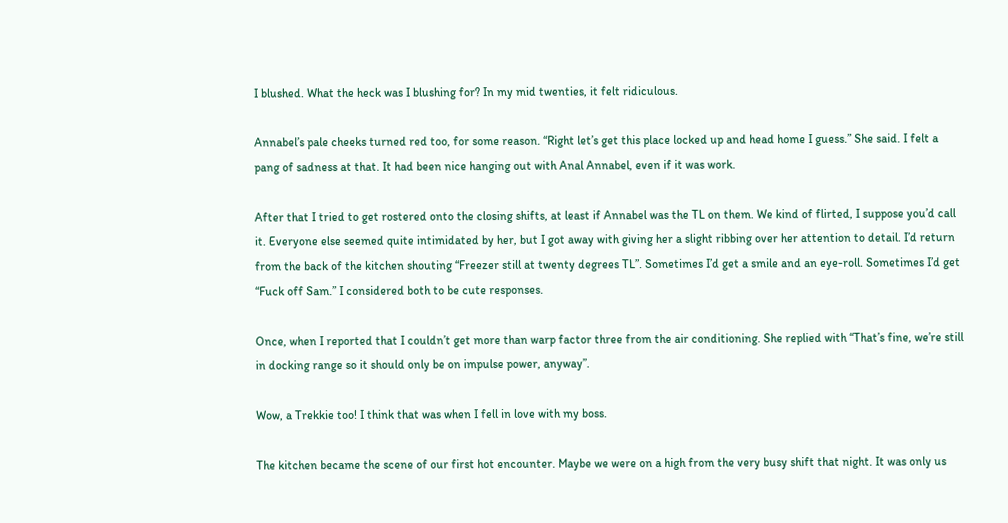I blushed. What the heck was I blushing for? In my mid twenties, it felt ridiculous.

Annabel’s pale cheeks turned red too, for some reason. “Right let’s get this place locked up and head home I guess.” She said. I felt a pang of sadness at that. It had been nice hanging out with Anal Annabel, even if it was work.

After that I tried to get rostered onto the closing shifts, at least if Annabel was the TL on them. We kind of flirted, I suppose you’d call it. Everyone else seemed quite intimidated by her, but I got away with giving her a slight ribbing over her attention to detail. I’d return from the back of the kitchen shouting “Freezer still at twenty degrees TL”. Sometimes I’d get a smile and an eye-roll. Sometimes I’d get “Fuck off Sam.” I considered both to be cute responses.

Once, when I reported that I couldn’t get more than warp factor three from the air conditioning. She replied with “That’s fine, we’re still in docking range so it should only be on impulse power, anyway”.

Wow, a Trekkie too! I think that was when I fell in love with my boss.

The kitchen became the scene of our first hot encounter. Maybe we were on a high from the very busy shift that night. It was only us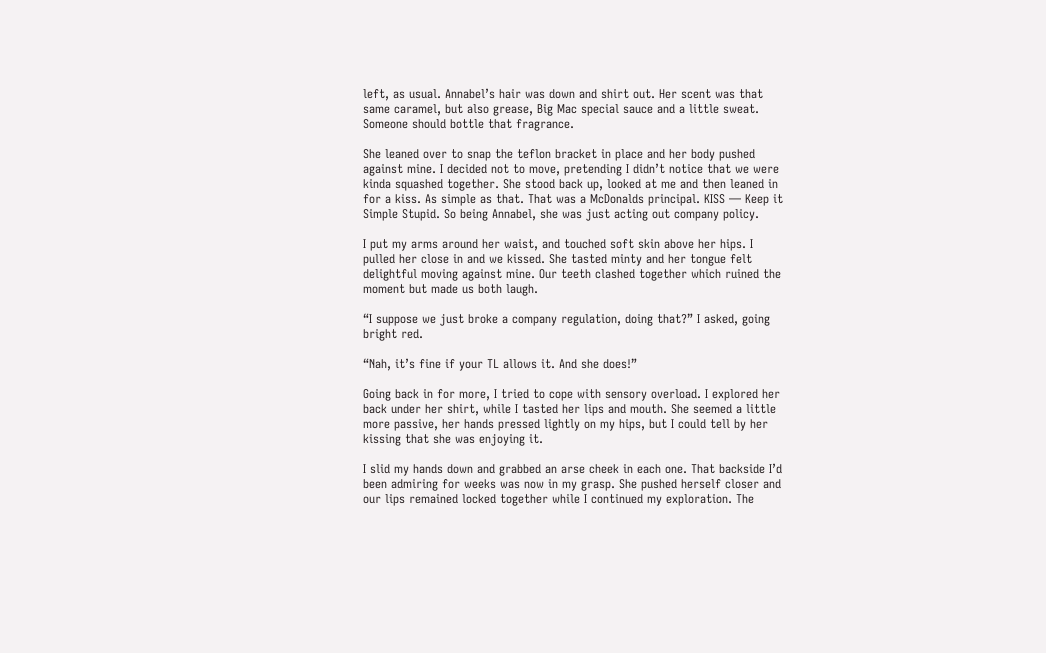left, as usual. Annabel’s hair was down and shirt out. Her scent was that same caramel, but also grease, Big Mac special sauce and a little sweat. Someone should bottle that fragrance.

She leaned over to snap the teflon bracket in place and her body pushed against mine. I decided not to move, pretending I didn’t notice that we were kinda squashed together. She stood back up, looked at me and then leaned in for a kiss. As simple as that. That was a McDonalds principal. KISS — Keep it Simple Stupid. So being Annabel, she was just acting out company policy.

I put my arms around her waist, and touched soft skin above her hips. I pulled her close in and we kissed. She tasted minty and her tongue felt delightful moving against mine. Our teeth clashed together which ruined the moment but made us both laugh.

“I suppose we just broke a company regulation, doing that?” I asked, going bright red.

“Nah, it’s fine if your TL allows it. And she does!”

Going back in for more, I tried to cope with sensory overload. I explored her back under her shirt, while I tasted her lips and mouth. She seemed a little more passive, her hands pressed lightly on my hips, but I could tell by her kissing that she was enjoying it.

I slid my hands down and grabbed an arse cheek in each one. That backside I’d been admiring for weeks was now in my grasp. She pushed herself closer and our lips remained locked together while I continued my exploration. The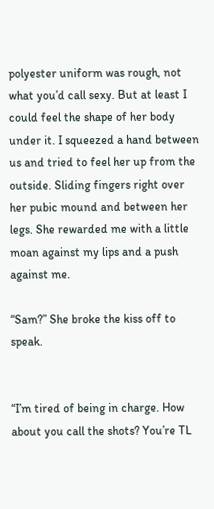polyester uniform was rough, not what you’d call sexy. But at least I could feel the shape of her body under it. I squeezed a hand between us and tried to feel her up from the outside. Sliding fingers right over her pubic mound and between her legs. She rewarded me with a little moan against my lips and a push against me.

“Sam?” She broke the kiss off to speak.


“I’m tired of being in charge. How about you call the shots? You’re TL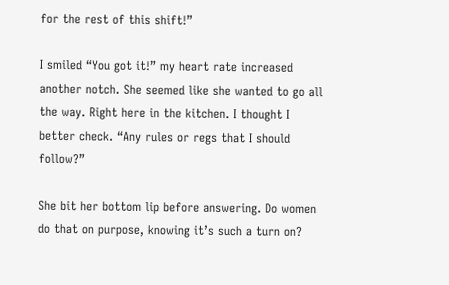for the rest of this shift!”

I smiled “You got it!” my heart rate increased another notch. She seemed like she wanted to go all the way. Right here in the kitchen. I thought I better check. “Any rules or regs that I should follow?”

She bit her bottom lip before answering. Do women do that on purpose, knowing it’s such a turn on?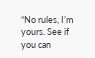“No rules, I’m yours. See if you can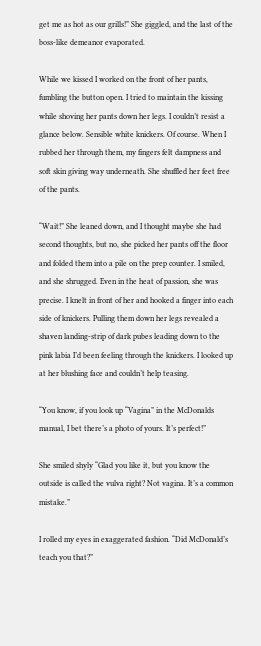get me as hot as our grills!” She giggled, and the last of the boss-like demeanor evaporated.

While we kissed I worked on the front of her pants, fumbling the button open. I tried to maintain the kissing while shoving her pants down her legs. I couldn’t resist a glance below. Sensible white knickers. Of course. When I rubbed her through them, my fingers felt dampness and soft skin giving way underneath. She shuffled her feet free of the pants.

“Wait!” She leaned down, and I thought maybe she had second thoughts, but no, she picked her pants off the floor and folded them into a pile on the prep counter. I smiled, and she shrugged. Even in the heat of passion, she was precise. I knelt in front of her and hooked a finger into each side of knickers. Pulling them down her legs revealed a shaven landing-strip of dark pubes leading down to the pink labia I’d been feeling through the knickers. I looked up at her blushing face and couldn’t help teasing.

“You know, if you look up “Vagina” in the McDonalds manual, I bet there’s a photo of yours. It’s perfect!”

She smiled shyly “Glad you like it, but you know the outside is called the vulva right? Not vagina. It’s a common mistake.”

I rolled my eyes in exaggerated fashion. “Did McDonald’s teach you that?”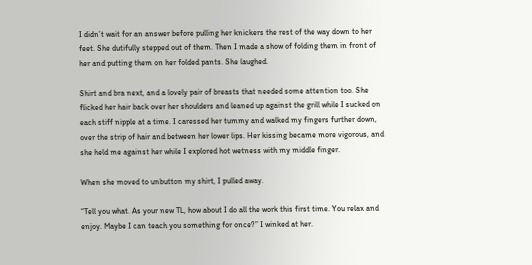I didn’t wait for an answer before pulling her knickers the rest of the way down to her feet. She dutifully stepped out of them. Then I made a show of folding them in front of her and putting them on her folded pants. She laughed.

Shirt and bra next, and a lovely pair of breasts that needed some attention too. She flicked her hair back over her shoulders and leaned up against the grill while I sucked on each stiff nipple at a time. I caressed her tummy and walked my fingers further down, over the strip of hair and between her lower lips. Her kissing became more vigorous, and she held me against her while I explored hot wetness with my middle finger.

When she moved to unbutton my shirt, I pulled away.

“Tell you what. As your new TL, how about I do all the work this first time. You relax and enjoy. Maybe I can teach you something for once?” I winked at her.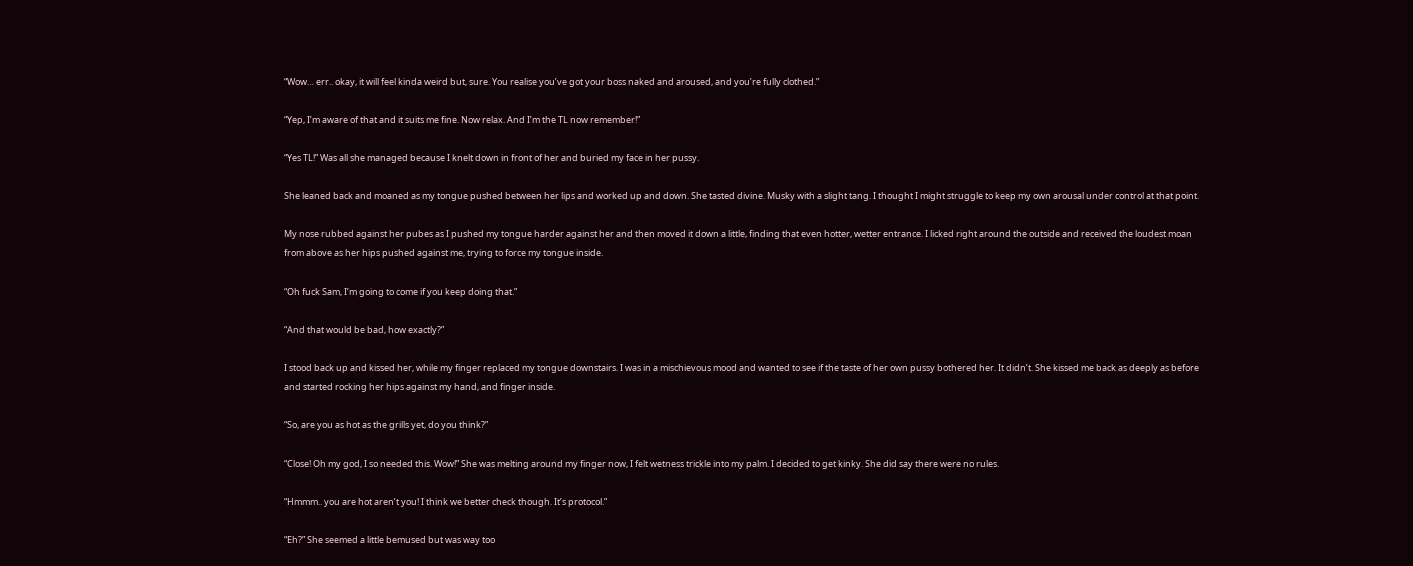“Wow… err.. okay, it will feel kinda weird but, sure. You realise you’ve got your boss naked and aroused, and you’re fully clothed.”

“Yep, I’m aware of that and it suits me fine. Now relax. And I’m the TL now remember!”

“Yes TL!” Was all she managed because I knelt down in front of her and buried my face in her pussy.

She leaned back and moaned as my tongue pushed between her lips and worked up and down. She tasted divine. Musky with a slight tang. I thought I might struggle to keep my own arousal under control at that point.

My nose rubbed against her pubes as I pushed my tongue harder against her and then moved it down a little, finding that even hotter, wetter entrance. I licked right around the outside and received the loudest moan from above as her hips pushed against me, trying to force my tongue inside.

“Oh fuck Sam, I’m going to come if you keep doing that.”

“And that would be bad, how exactly?”

I stood back up and kissed her, while my finger replaced my tongue downstairs. I was in a mischievous mood and wanted to see if the taste of her own pussy bothered her. It didn’t. She kissed me back as deeply as before and started rocking her hips against my hand, and finger inside.

“So, are you as hot as the grills yet, do you think?”

“Close! Oh my god, I so needed this. Wow!” She was melting around my finger now, I felt wetness trickle into my palm. I decided to get kinky. She did say there were no rules.

“Hmmm.. you are hot aren’t you! I think we better check though. It’s protocol.”

“Eh?” She seemed a little bemused but was way too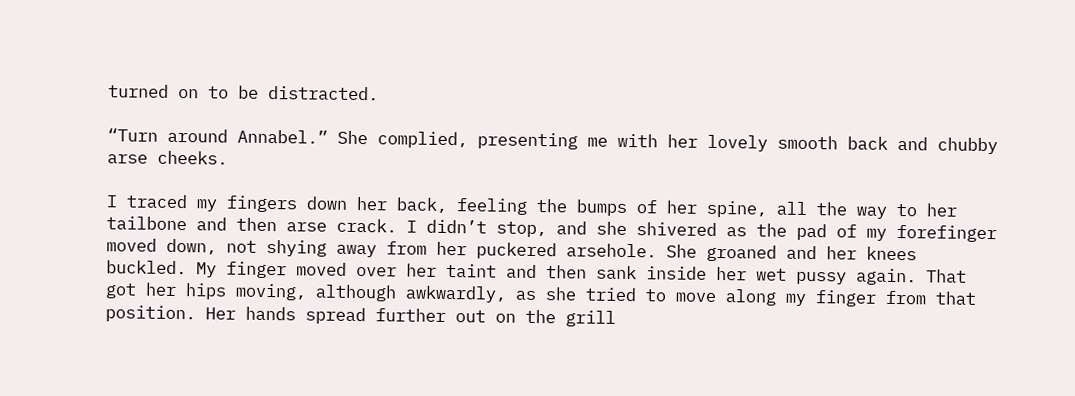turned on to be distracted.

“Turn around Annabel.” She complied, presenting me with her lovely smooth back and chubby arse cheeks.

I traced my fingers down her back, feeling the bumps of her spine, all the way to her tailbone and then arse crack. I didn’t stop, and she shivered as the pad of my forefinger moved down, not shying away from her puckered arsehole. She groaned and her knees buckled. My finger moved over her taint and then sank inside her wet pussy again. That got her hips moving, although awkwardly, as she tried to move along my finger from that position. Her hands spread further out on the grill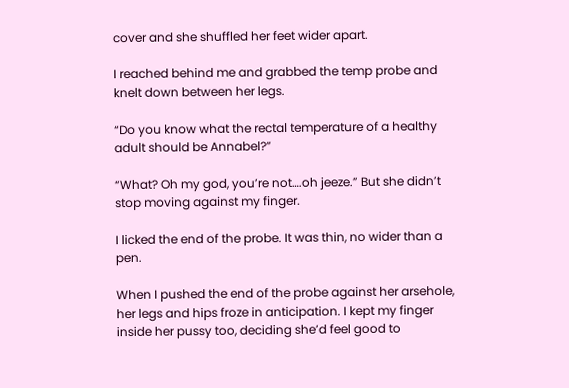cover and she shuffled her feet wider apart.

I reached behind me and grabbed the temp probe and knelt down between her legs.

“Do you know what the rectal temperature of a healthy adult should be Annabel?”

“What? Oh my god, you’re not….oh jeeze.” But she didn’t stop moving against my finger.

I licked the end of the probe. It was thin, no wider than a pen.

When I pushed the end of the probe against her arsehole, her legs and hips froze in anticipation. I kept my finger inside her pussy too, deciding she’d feel good to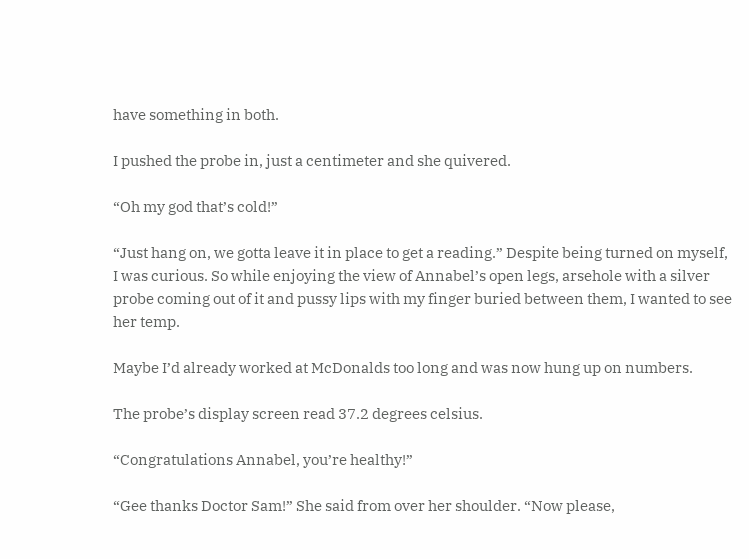have something in both.

I pushed the probe in, just a centimeter and she quivered.

“Oh my god that’s cold!”

“Just hang on, we gotta leave it in place to get a reading.” Despite being turned on myself, I was curious. So while enjoying the view of Annabel’s open legs, arsehole with a silver probe coming out of it and pussy lips with my finger buried between them, I wanted to see her temp.

Maybe I’d already worked at McDonalds too long and was now hung up on numbers.

The probe’s display screen read 37.2 degrees celsius.

“Congratulations Annabel, you’re healthy!”

“Gee thanks Doctor Sam!” She said from over her shoulder. “Now please,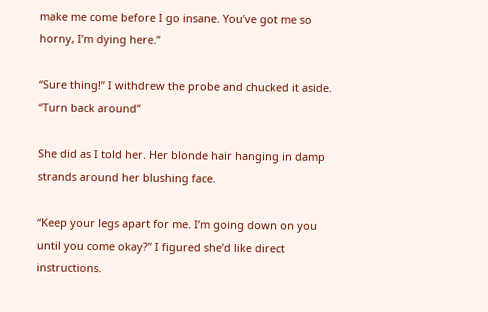make me come before I go insane. You’ve got me so horny, I’m dying here.”

“Sure thing!” I withdrew the probe and chucked it aside. “Turn back around”

She did as I told her. Her blonde hair hanging in damp strands around her blushing face.

“Keep your legs apart for me. I’m going down on you until you come okay?” I figured she’d like direct instructions.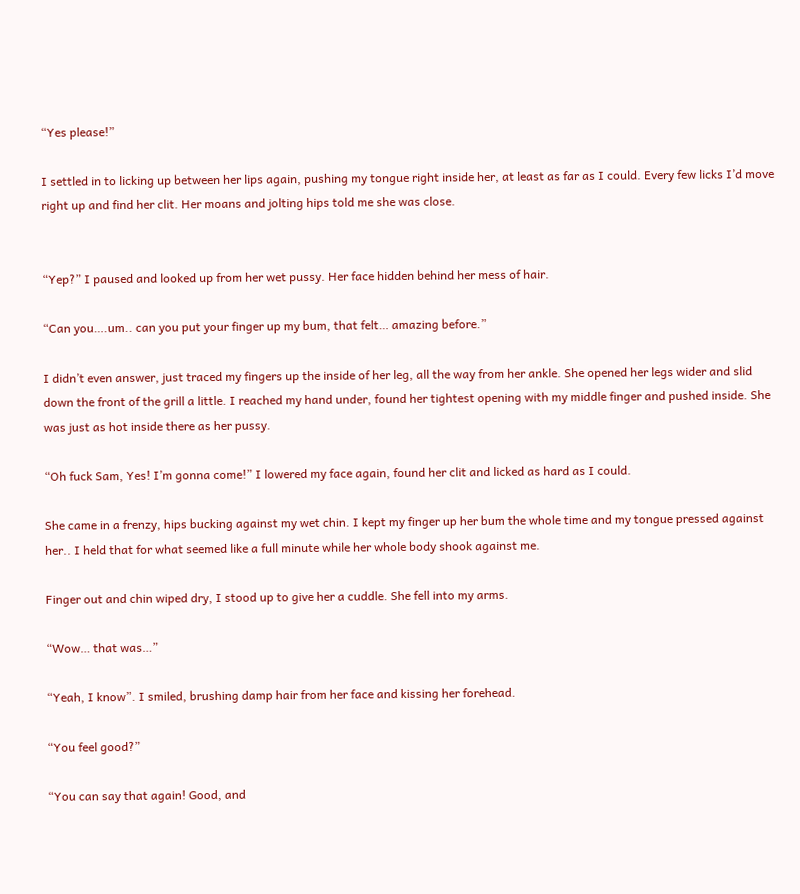“Yes please!”

I settled in to licking up between her lips again, pushing my tongue right inside her, at least as far as I could. Every few licks I’d move right up and find her clit. Her moans and jolting hips told me she was close.


“Yep?” I paused and looked up from her wet pussy. Her face hidden behind her mess of hair.

“Can you….um.. can you put your finger up my bum, that felt… amazing before.”

I didn’t even answer, just traced my fingers up the inside of her leg, all the way from her ankle. She opened her legs wider and slid down the front of the grill a little. I reached my hand under, found her tightest opening with my middle finger and pushed inside. She was just as hot inside there as her pussy.

“Oh fuck Sam, Yes! I’m gonna come!” I lowered my face again, found her clit and licked as hard as I could.

She came in a frenzy, hips bucking against my wet chin. I kept my finger up her bum the whole time and my tongue pressed against her.. I held that for what seemed like a full minute while her whole body shook against me.

Finger out and chin wiped dry, I stood up to give her a cuddle. She fell into my arms.

“Wow… that was…”

“Yeah, I know”. I smiled, brushing damp hair from her face and kissing her forehead.

“You feel good?”

“You can say that again! Good, and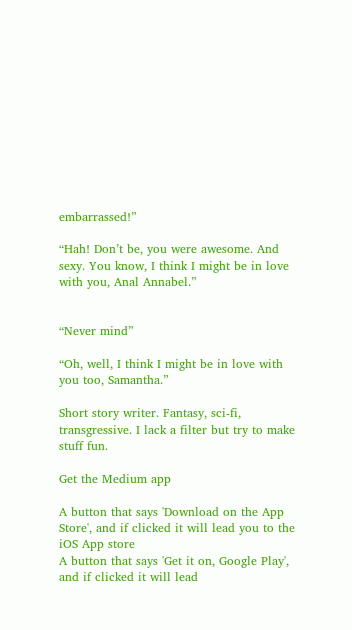embarrassed!”

“Hah! Don’t be, you were awesome. And sexy. You know, I think I might be in love with you, Anal Annabel.”


“Never mind”

“Oh, well, I think I might be in love with you too, Samantha.”

Short story writer. Fantasy, sci-fi, transgressive. I lack a filter but try to make stuff fun.

Get the Medium app

A button that says 'Download on the App Store', and if clicked it will lead you to the iOS App store
A button that says 'Get it on, Google Play', and if clicked it will lead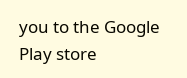you to the Google Play store